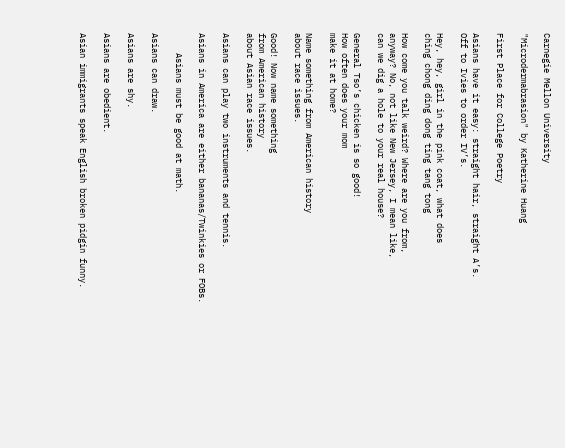Carnegie Mellon University

"Microdermabrasion" by Katherine Huang

First Place for College Poetry

Asians have it easy: straight hair, straight A’s.
Off to Ivies to order IV’s.

Hey, hey, girl in the pink coat, what does
ching chong ding dong ting tang tong

How come you talk weird? Where are you from,
anyway? No, not like New Jersey, I mean like,
can we dig a hole to your real house?

General Tso’s chicken is so good!
How often does your mom
make it at home?

Name something from American history
about race issues.

Good! Now name something
from American history
about Asian race issues.

Asians can play two instruments and tennis.

Asians in America are either bananas/Twinkies or FOBs.

    Asians must be good at math.

Asians can draw.

Asians are shy.

Asians are obedient.

Asian immigrants speak English broken pidgin funny.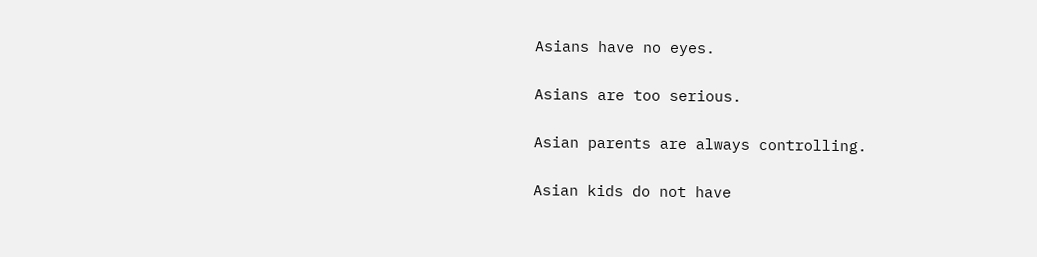Asians have no eyes.

Asians are too serious.

Asian parents are always controlling.

Asian kids do not have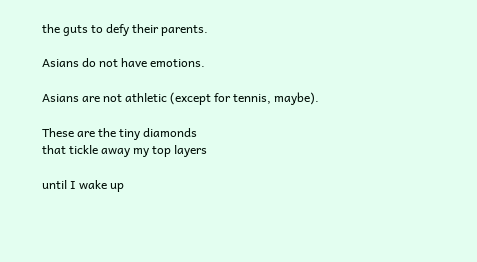the guts to defy their parents.

Asians do not have emotions.

Asians are not athletic (except for tennis, maybe).

These are the tiny diamonds
that tickle away my top layers

until I wake up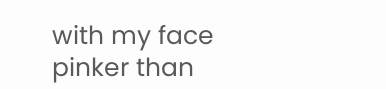with my face
pinker than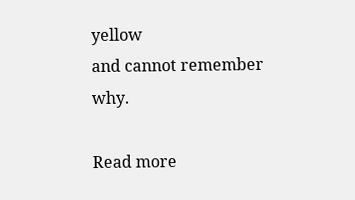yellow
and cannot remember why.

Read more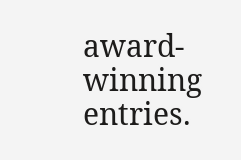award-winning entries.